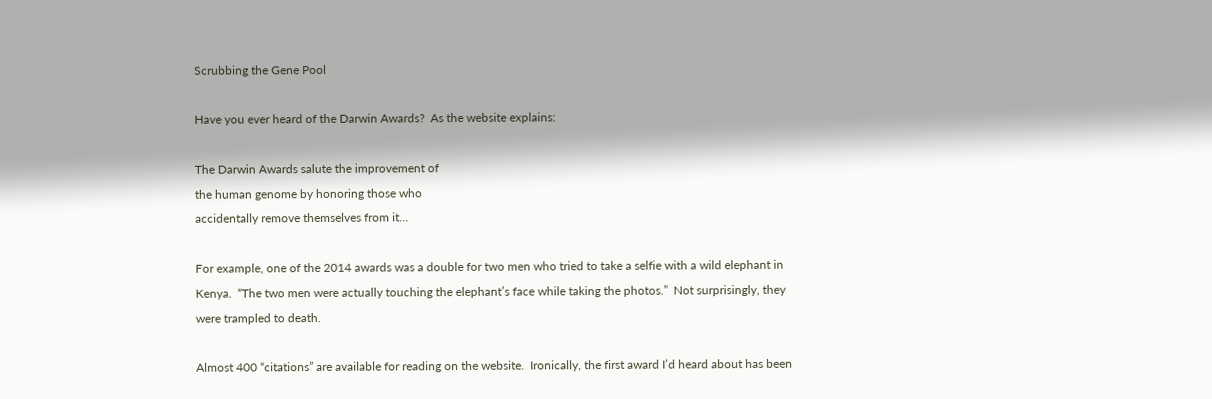Scrubbing the Gene Pool

Have you ever heard of the Darwin Awards?  As the website explains:

The Darwin Awards salute the improvement of
the human genome by honoring those who
accidentally remove themselves from it…

For example, one of the 2014 awards was a double for two men who tried to take a selfie with a wild elephant in Kenya.  “The two men were actually touching the elephant’s face while taking the photos.”  Not surprisingly, they were trampled to death.

Almost 400 “citations” are available for reading on the website.  Ironically, the first award I’d heard about has been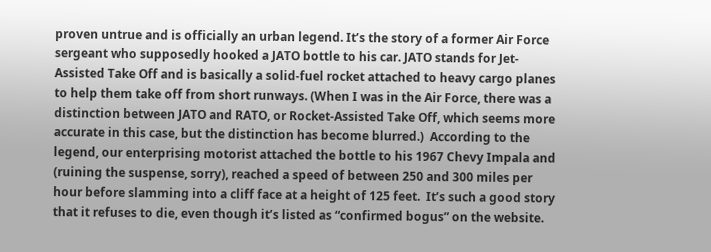proven untrue and is officially an urban legend. It’s the story of a former Air Force sergeant who supposedly hooked a JATO bottle to his car. JATO stands for Jet-Assisted Take Off and is basically a solid-fuel rocket attached to heavy cargo planes to help them take off from short runways. (When I was in the Air Force, there was a distinction between JATO and RATO, or Rocket-Assisted Take Off, which seems more accurate in this case, but the distinction has become blurred.)  According to the legend, our enterprising motorist attached the bottle to his 1967 Chevy Impala and (ruining the suspense, sorry), reached a speed of between 250 and 300 miles per hour before slamming into a cliff face at a height of 125 feet.  It’s such a good story that it refuses to die, even though it’s listed as “confirmed bogus” on the website.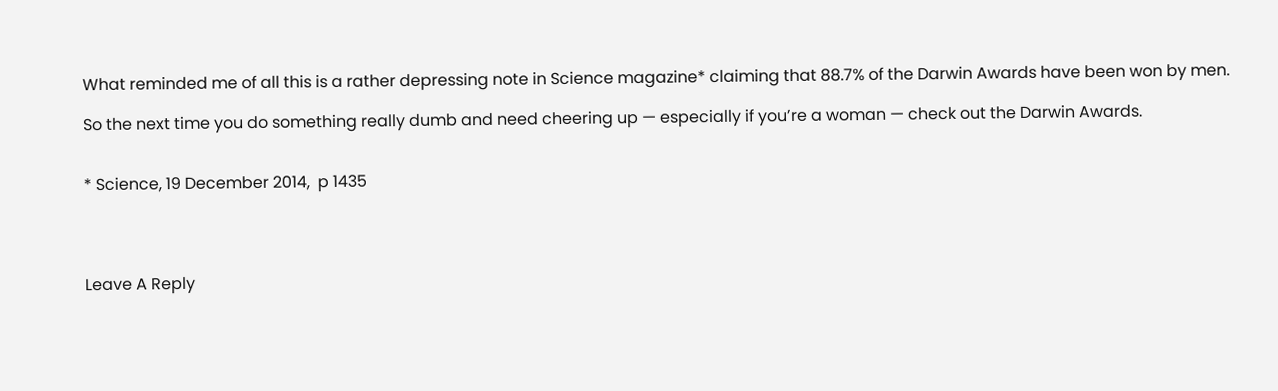What reminded me of all this is a rather depressing note in Science magazine* claiming that 88.7% of the Darwin Awards have been won by men.

So the next time you do something really dumb and need cheering up — especially if you’re a woman — check out the Darwin Awards.


* Science, 19 December 2014,  p 1435




Leave A Reply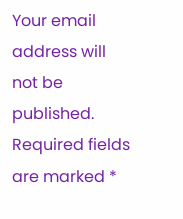Your email address will not be published. Required fields are marked *